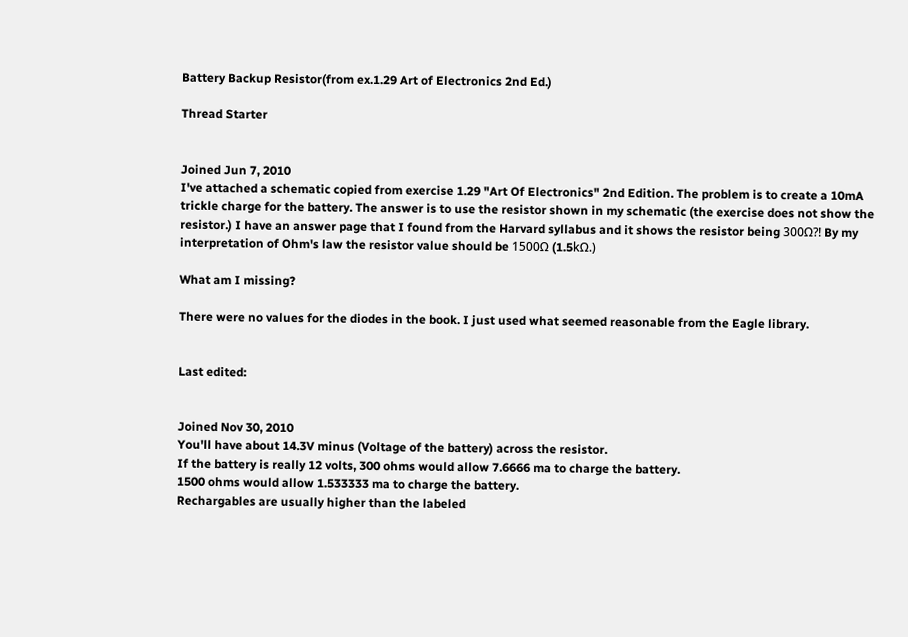Battery Backup Resistor(from ex.1.29 Art of Electronics 2nd Ed.)

Thread Starter


Joined Jun 7, 2010
I've attached a schematic copied from exercise 1.29 "Art Of Electronics" 2nd Edition. The problem is to create a 10mA trickle charge for the battery. The answer is to use the resistor shown in my schematic (the exercise does not show the resistor.) I have an answer page that I found from the Harvard syllabus and it shows the resistor being 300Ω?! By my interpretation of Ohm's law the resistor value should be 1500Ω (1.5kΩ.)

What am I missing?

There were no values for the diodes in the book. I just used what seemed reasonable from the Eagle library.


Last edited:


Joined Nov 30, 2010
You'll have about 14.3V minus (Voltage of the battery) across the resistor.
If the battery is really 12 volts, 300 ohms would allow 7.6666 ma to charge the battery.
1500 ohms would allow 1.533333 ma to charge the battery.
Rechargables are usually higher than the labeled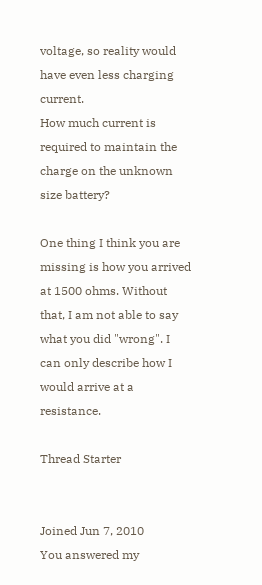voltage, so reality would have even less charging current.
How much current is required to maintain the charge on the unknown size battery?

One thing I think you are missing is how you arrived at 1500 ohms. Without that, I am not able to say what you did "wrong". I can only describe how I would arrive at a resistance.

Thread Starter


Joined Jun 7, 2010
You answered my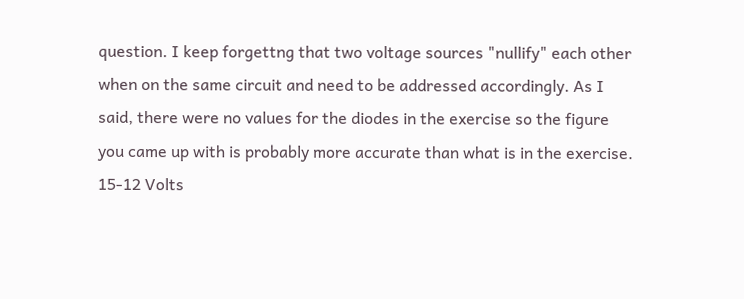question. I keep forgettng that two voltage sources "nullify" each other when on the same circuit and need to be addressed accordingly. As I said, there were no values for the diodes in the exercise so the figure you came up with is probably more accurate than what is in the exercise. 15-12 Volts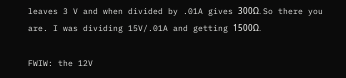leaves 3 V and when divided by .01A gives 300Ω. So there you are. I was dividing 15V/.01A and getting 1500Ω.

FWIW: the 12V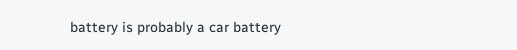battery is probably a car battery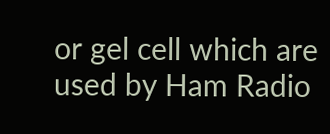or gel cell which are used by Ham Radio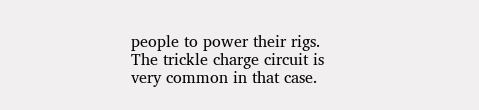people to power their rigs. The trickle charge circuit is very common in that case.